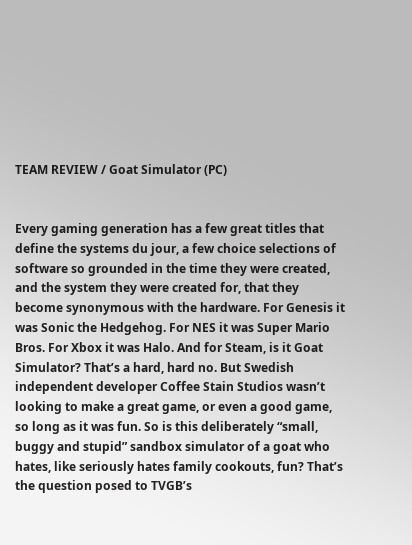TEAM REVIEW / Goat Simulator (PC)


Every gaming generation has a few great titles that define the systems du jour, a few choice selections of software so grounded in the time they were created, and the system they were created for, that they become synonymous with the hardware. For Genesis it was Sonic the Hedgehog. For NES it was Super Mario Bros. For Xbox it was Halo. And for Steam, is it Goat Simulator? That’s a hard, hard no. But Swedish independent developer Coffee Stain Studios wasn’t looking to make a great game, or even a good game, so long as it was fun. So is this deliberately “small, buggy and stupid” sandbox simulator of a goat who hates, like seriously hates family cookouts, fun? That’s the question posed to TVGB’s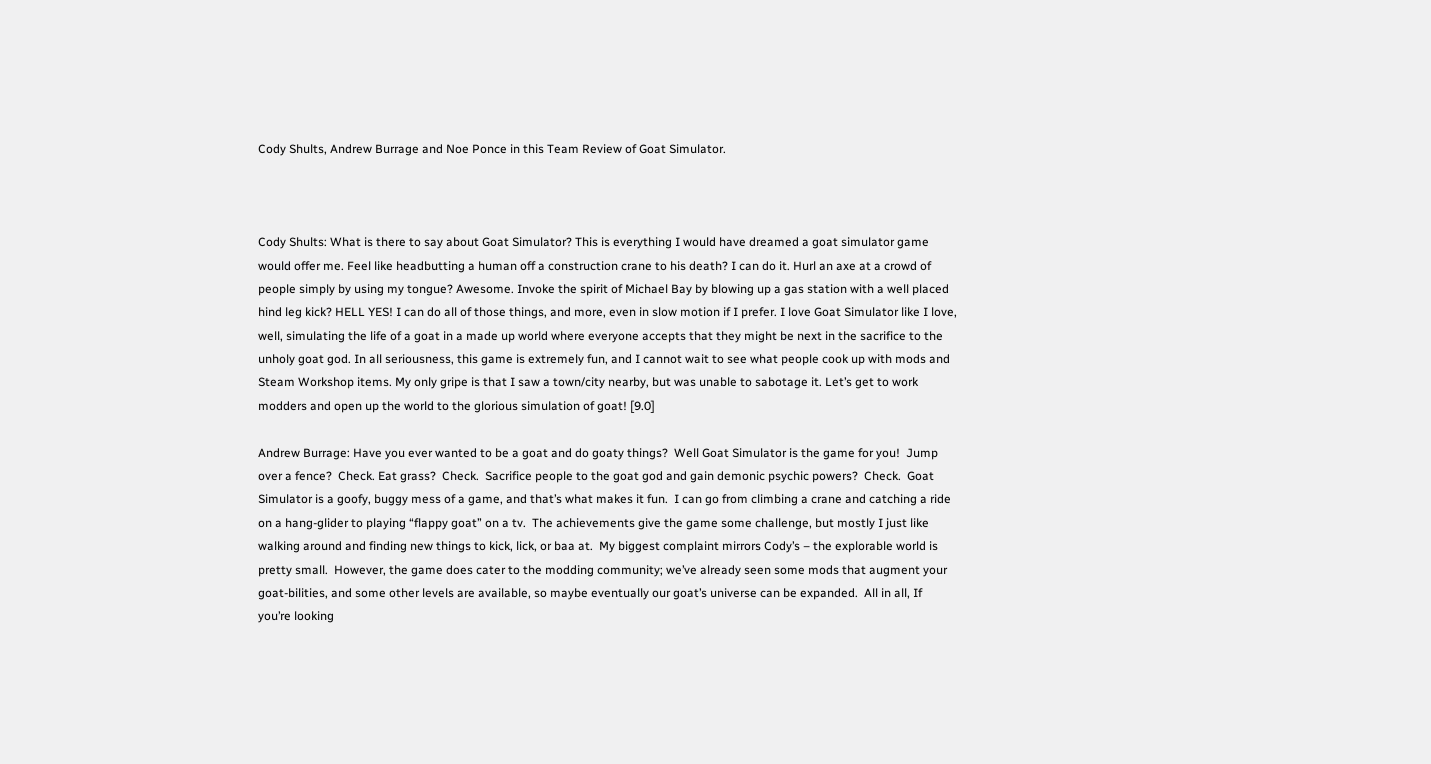Cody Shults, Andrew Burrage and Noe Ponce in this Team Review of Goat Simulator.



Cody Shults: What is there to say about Goat Simulator? This is everything I would have dreamed a goat simulator game would offer me. Feel like headbutting a human off a construction crane to his death? I can do it. Hurl an axe at a crowd of people simply by using my tongue? Awesome. Invoke the spirit of Michael Bay by blowing up a gas station with a well placed hind leg kick? HELL YES! I can do all of those things, and more, even in slow motion if I prefer. I love Goat Simulator like I love, well, simulating the life of a goat in a made up world where everyone accepts that they might be next in the sacrifice to the unholy goat god. In all seriousness, this game is extremely fun, and I cannot wait to see what people cook up with mods and Steam Workshop items. My only gripe is that I saw a town/city nearby, but was unable to sabotage it. Let’s get to work modders and open up the world to the glorious simulation of goat! [9.0]

Andrew Burrage: Have you ever wanted to be a goat and do goaty things?  Well Goat Simulator is the game for you!  Jump over a fence?  Check. Eat grass?  Check.  Sacrifice people to the goat god and gain demonic psychic powers?  Check.  Goat Simulator is a goofy, buggy mess of a game, and that’s what makes it fun.  I can go from climbing a crane and catching a ride on a hang-glider to playing “flappy goat” on a tv.  The achievements give the game some challenge, but mostly I just like walking around and finding new things to kick, lick, or baa at.  My biggest complaint mirrors Cody’s – the explorable world is pretty small.  However, the game does cater to the modding community; we’ve already seen some mods that augment your goat-bilities, and some other levels are available, so maybe eventually our goat’s universe can be expanded.  All in all, If you’re looking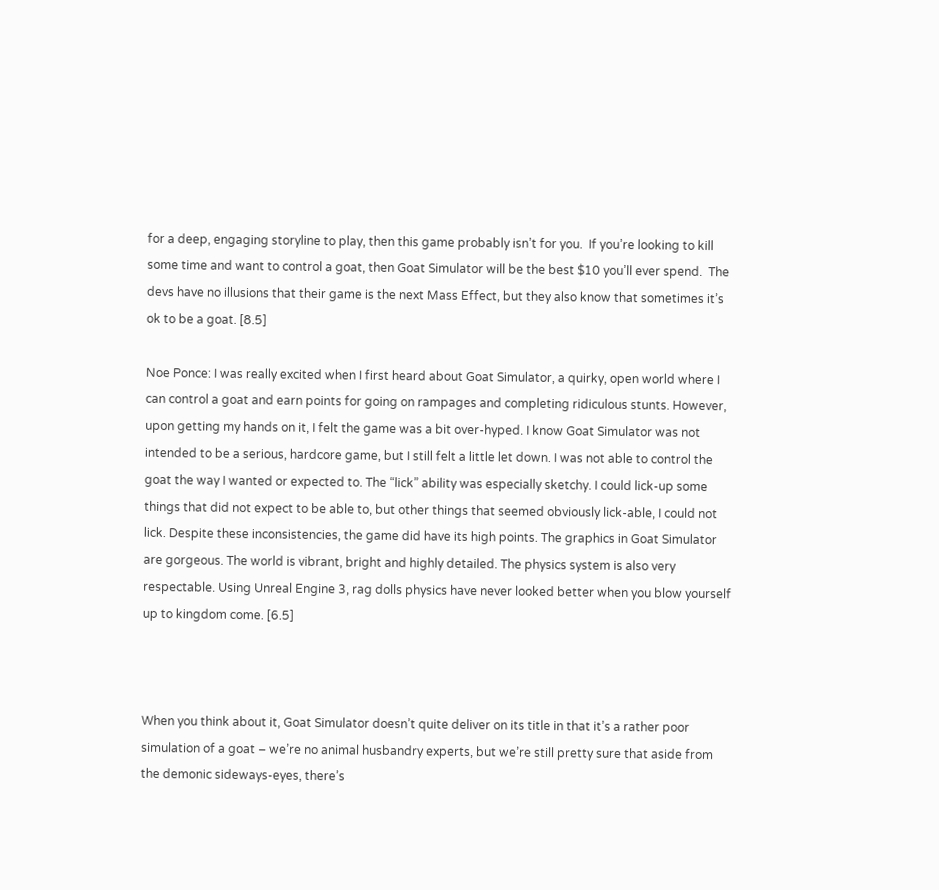for a deep, engaging storyline to play, then this game probably isn’t for you.  If you’re looking to kill some time and want to control a goat, then Goat Simulator will be the best $10 you’ll ever spend.  The devs have no illusions that their game is the next Mass Effect, but they also know that sometimes it’s ok to be a goat. [8.5]

Noe Ponce: I was really excited when I first heard about Goat Simulator, a quirky, open world where I can control a goat and earn points for going on rampages and completing ridiculous stunts. However, upon getting my hands on it, I felt the game was a bit over-hyped. I know Goat Simulator was not intended to be a serious, hardcore game, but I still felt a little let down. I was not able to control the goat the way I wanted or expected to. The “lick” ability was especially sketchy. I could lick-up some things that did not expect to be able to, but other things that seemed obviously lick-able, I could not lick. Despite these inconsistencies, the game did have its high points. The graphics in Goat Simulator are gorgeous. The world is vibrant, bright and highly detailed. The physics system is also very respectable. Using Unreal Engine 3, rag dolls physics have never looked better when you blow yourself up to kingdom come. [6.5]



When you think about it, Goat Simulator doesn’t quite deliver on its title in that it’s a rather poor simulation of a goat – we’re no animal husbandry experts, but we’re still pretty sure that aside from the demonic sideways-eyes, there’s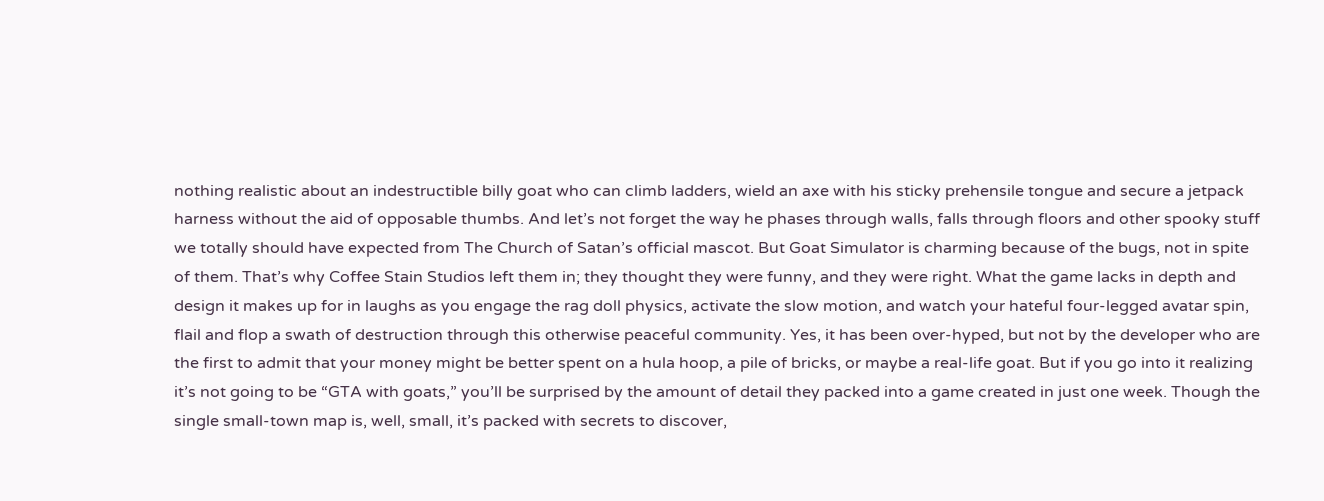nothing realistic about an indestructible billy goat who can climb ladders, wield an axe with his sticky prehensile tongue and secure a jetpack harness without the aid of opposable thumbs. And let’s not forget the way he phases through walls, falls through floors and other spooky stuff we totally should have expected from The Church of Satan’s official mascot. But Goat Simulator is charming because of the bugs, not in spite of them. That’s why Coffee Stain Studios left them in; they thought they were funny, and they were right. What the game lacks in depth and design it makes up for in laughs as you engage the rag doll physics, activate the slow motion, and watch your hateful four-legged avatar spin, flail and flop a swath of destruction through this otherwise peaceful community. Yes, it has been over-hyped, but not by the developer who are the first to admit that your money might be better spent on a hula hoop, a pile of bricks, or maybe a real-life goat. But if you go into it realizing it’s not going to be “GTA with goats,” you’ll be surprised by the amount of detail they packed into a game created in just one week. Though the single small-town map is, well, small, it’s packed with secrets to discover,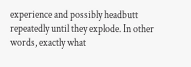experience and possibly headbutt repeatedly until they explode. In other words, exactly what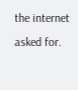the internet asked for.